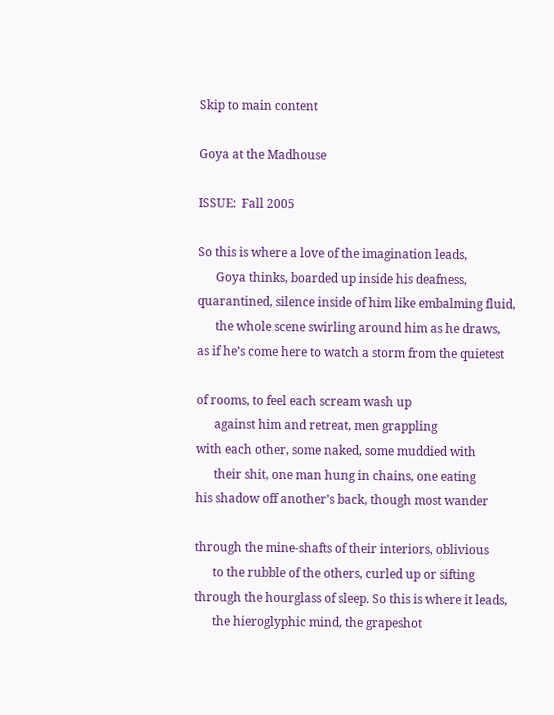Skip to main content

Goya at the Madhouse

ISSUE:  Fall 2005

So this is where a love of the imagination leads,
      Goya thinks, boarded up inside his deafness,
quarantined, silence inside of him like embalming fluid,
      the whole scene swirling around him as he draws,
as if he’s come here to watch a storm from the quietest

of rooms, to feel each scream wash up
      against him and retreat, men grappling
with each other, some naked, some muddied with
      their shit, one man hung in chains, one eating
his shadow off another’s back, though most wander

through the mine-shafts of their interiors, oblivious
      to the rubble of the others, curled up or sifting
through the hourglass of sleep. So this is where it leads,
      the hieroglyphic mind, the grapeshot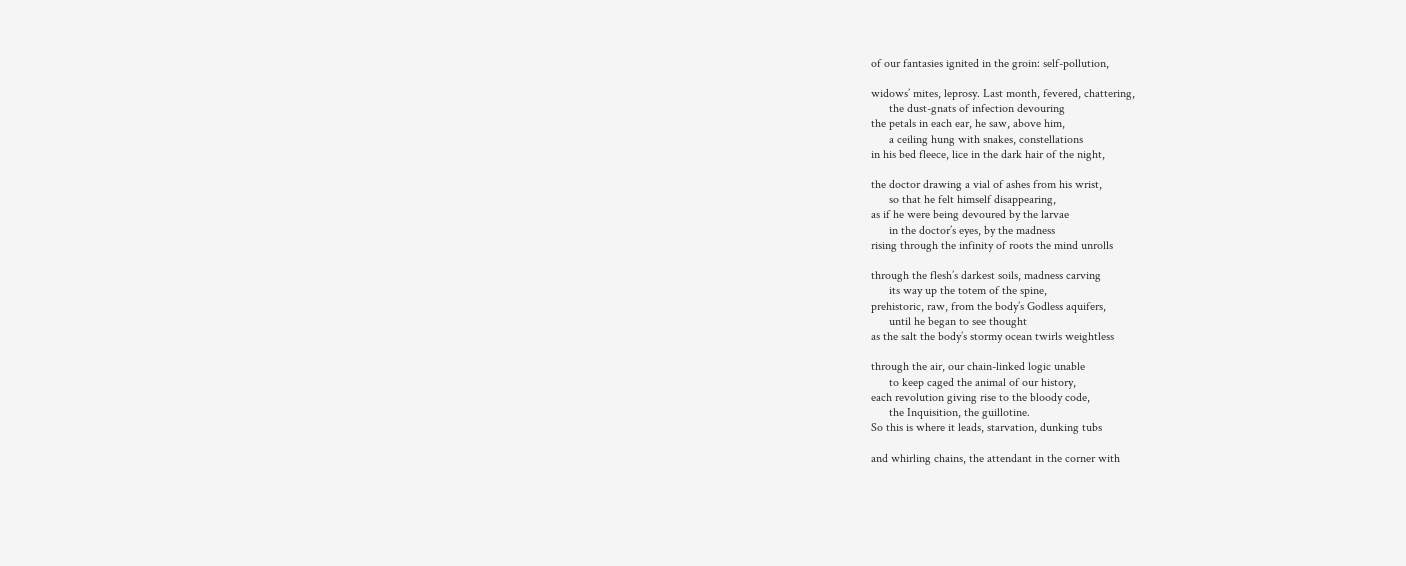of our fantasies ignited in the groin: self-pollution,

widows’ mites, leprosy. Last month, fevered, chattering,
      the dust-gnats of infection devouring
the petals in each ear, he saw, above him,
      a ceiling hung with snakes, constellations
in his bed fleece, lice in the dark hair of the night,

the doctor drawing a vial of ashes from his wrist,
      so that he felt himself disappearing,
as if he were being devoured by the larvae
      in the doctor’s eyes, by the madness
rising through the infinity of roots the mind unrolls

through the flesh’s darkest soils, madness carving
      its way up the totem of the spine,
prehistoric, raw, from the body’s Godless aquifers,
      until he began to see thought
as the salt the body’s stormy ocean twirls weightless

through the air, our chain-linked logic unable
      to keep caged the animal of our history,
each revolution giving rise to the bloody code,
      the Inquisition, the guillotine.
So this is where it leads, starvation, dunking tubs

and whirling chains, the attendant in the corner with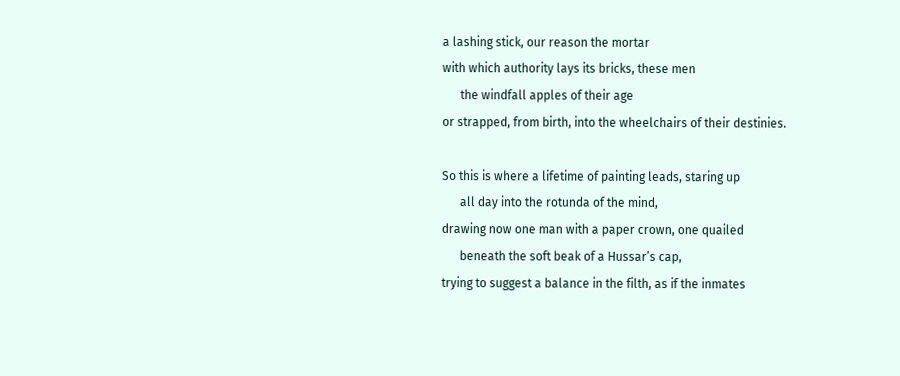a lashing stick, our reason the mortar
with which authority lays its bricks, these men
      the windfall apples of their age
or strapped, from birth, into the wheelchairs of their destinies.

So this is where a lifetime of painting leads, staring up
      all day into the rotunda of the mind,
drawing now one man with a paper crown, one quailed
      beneath the soft beak of a Hussar’s cap,
trying to suggest a balance in the filth, as if the inmates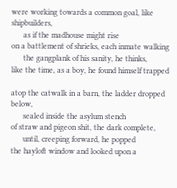were working towards a common goal, like shipbuilders,
      as if the madhouse might rise
on a battlement of shrieks, each inmate walking
      the gangplank of his sanity, he thinks,
like the time, as a boy, he found himself trapped

atop the catwalk in a barn, the ladder dropped below,
      sealed inside the asylum stench
of straw and pigeon shit, the dark complete,
      until, creeping forward, he popped
the hayloft window and looked upon a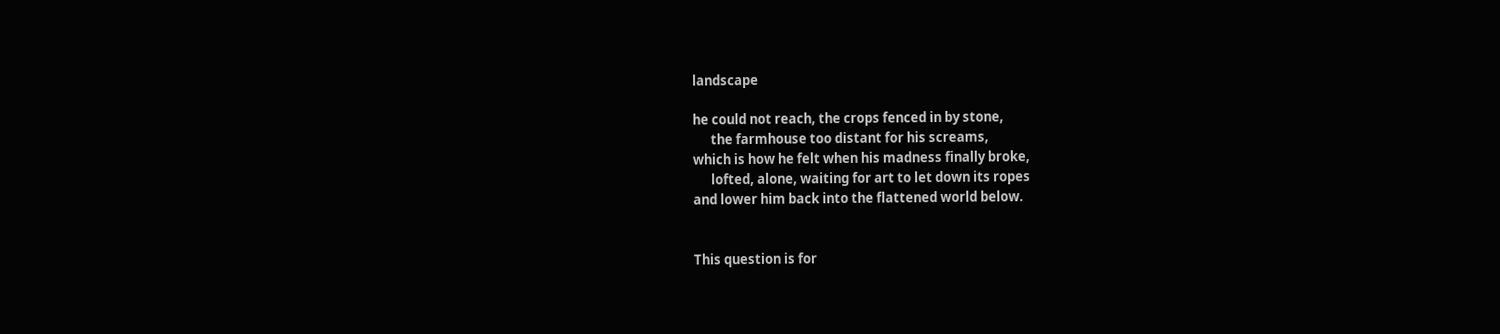landscape

he could not reach, the crops fenced in by stone,
      the farmhouse too distant for his screams,
which is how he felt when his madness finally broke,
      lofted, alone, waiting for art to let down its ropes
and lower him back into the flattened world below.


This question is for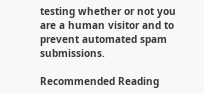testing whether or not you are a human visitor and to prevent automated spam submissions.

Recommended Reading